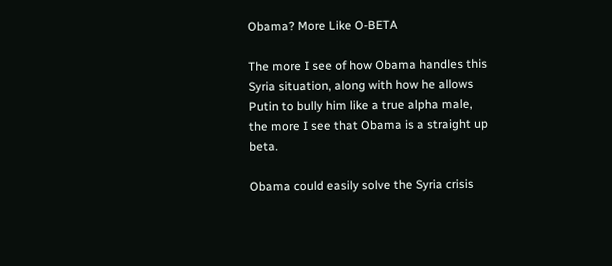Obama? More Like O-BETA

The more I see of how Obama handles this Syria situation, along with how he allows Putin to bully him like a true alpha male, the more I see that Obama is a straight up beta.

Obama could easily solve the Syria crisis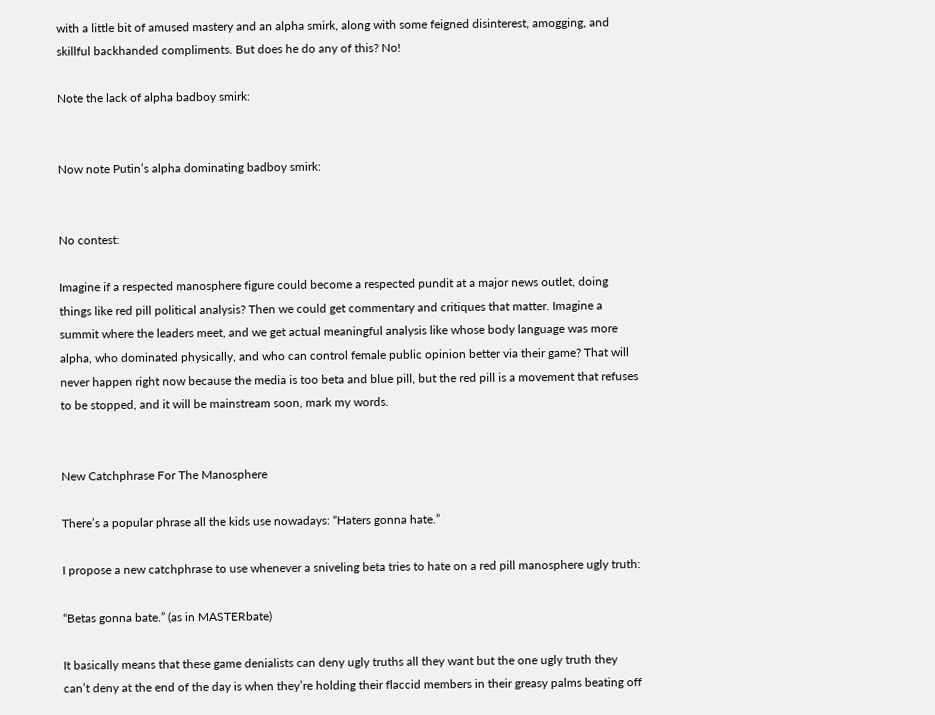with a little bit of amused mastery and an alpha smirk, along with some feigned disinterest, amogging, and skillful backhanded compliments. But does he do any of this? No!

Note the lack of alpha badboy smirk:


Now note Putin’s alpha dominating badboy smirk:


No contest:

Imagine if a respected manosphere figure could become a respected pundit at a major news outlet, doing things like red pill political analysis? Then we could get commentary and critiques that matter. Imagine a summit where the leaders meet, and we get actual meaningful analysis like whose body language was more alpha, who dominated physically, and who can control female public opinion better via their game? That will never happen right now because the media is too beta and blue pill, but the red pill is a movement that refuses to be stopped, and it will be mainstream soon, mark my words.


New Catchphrase For The Manosphere

There’s a popular phrase all the kids use nowadays: “Haters gonna hate.”

I propose a new catchphrase to use whenever a sniveling beta tries to hate on a red pill manosphere ugly truth:

“Betas gonna bate.” (as in MASTERbate)

It basically means that these game denialists can deny ugly truths all they want but the one ugly truth they can’t deny at the end of the day is when they’re holding their flaccid members in their greasy palms beating off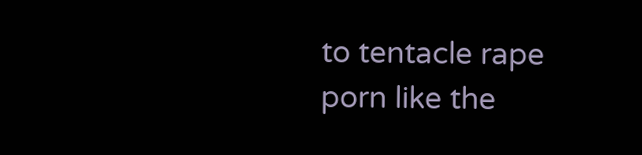to tentacle rape porn like the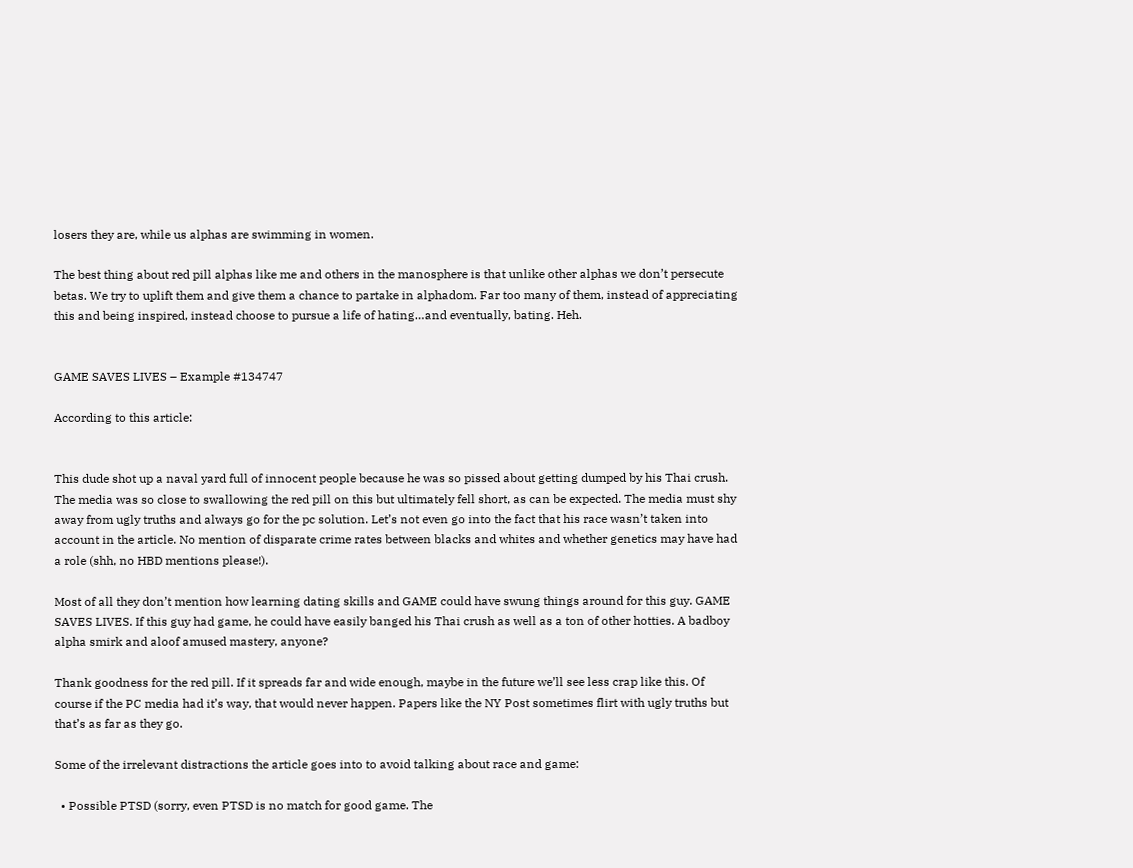losers they are, while us alphas are swimming in women.

The best thing about red pill alphas like me and others in the manosphere is that unlike other alphas we don’t persecute betas. We try to uplift them and give them a chance to partake in alphadom. Far too many of them, instead of appreciating this and being inspired, instead choose to pursue a life of hating…and eventually, bating. Heh.


GAME SAVES LIVES – Example #134747

According to this article:


This dude shot up a naval yard full of innocent people because he was so pissed about getting dumped by his Thai crush. The media was so close to swallowing the red pill on this but ultimately fell short, as can be expected. The media must shy away from ugly truths and always go for the pc solution. Let’s not even go into the fact that his race wasn’t taken into account in the article. No mention of disparate crime rates between blacks and whites and whether genetics may have had a role (shh, no HBD mentions please!).

Most of all they don’t mention how learning dating skills and GAME could have swung things around for this guy. GAME SAVES LIVES. If this guy had game, he could have easily banged his Thai crush as well as a ton of other hotties. A badboy alpha smirk and aloof amused mastery, anyone?

Thank goodness for the red pill. If it spreads far and wide enough, maybe in the future we’ll see less crap like this. Of course if the PC media had it’s way, that would never happen. Papers like the NY Post sometimes flirt with ugly truths but that’s as far as they go.

Some of the irrelevant distractions the article goes into to avoid talking about race and game:

  • Possible PTSD (sorry, even PTSD is no match for good game. The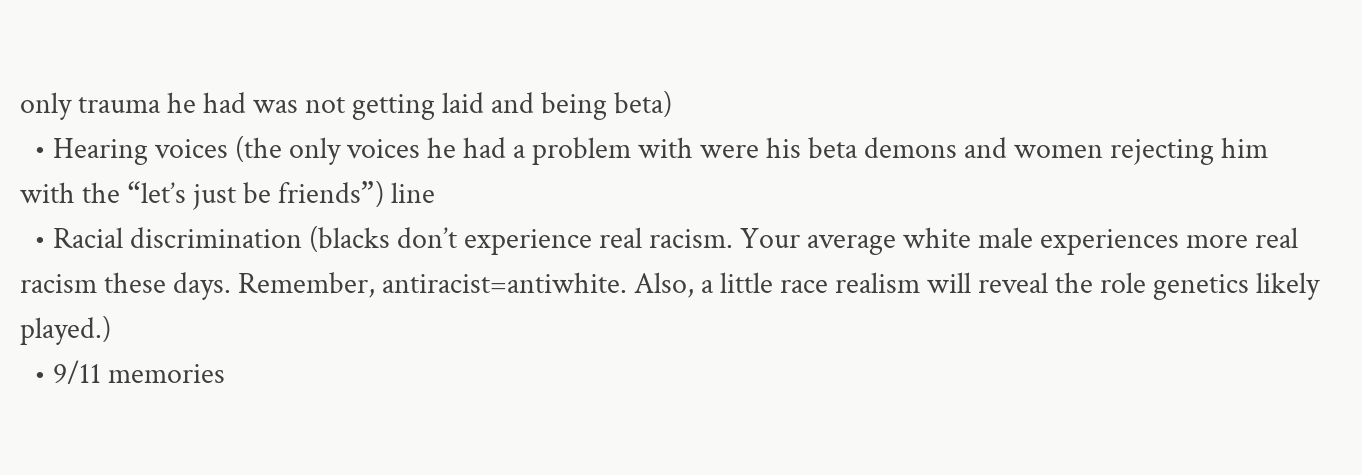only trauma he had was not getting laid and being beta)
  • Hearing voices (the only voices he had a problem with were his beta demons and women rejecting him with the “let’s just be friends”) line
  • Racial discrimination (blacks don’t experience real racism. Your average white male experiences more real racism these days. Remember, antiracist=antiwhite. Also, a little race realism will reveal the role genetics likely played.)
  • 9/11 memories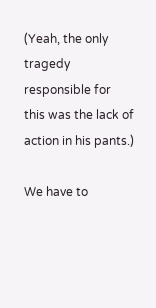(Yeah, the only tragedy responsible for this was the lack of action in his pants.)

We have to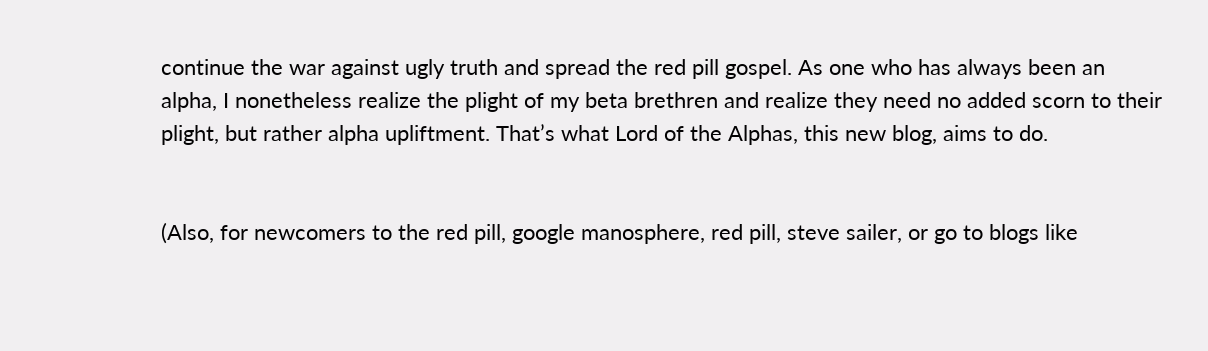continue the war against ugly truth and spread the red pill gospel. As one who has always been an alpha, I nonetheless realize the plight of my beta brethren and realize they need no added scorn to their plight, but rather alpha upliftment. That’s what Lord of the Alphas, this new blog, aims to do.


(Also, for newcomers to the red pill, google manosphere, red pill, steve sailer, or go to blogs like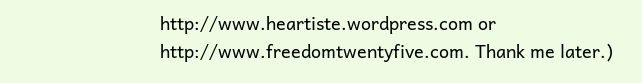http://www.heartiste.wordpress.com or http://www.freedomtwentyfive.com. Thank me later.)